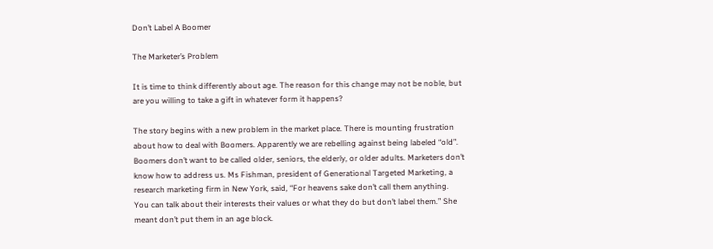Don’t Label A Boomer

The Marketer’s Problem

It is time to think differently about age. The reason for this change may not be noble, but are you willing to take a gift in whatever form it happens?

The story begins with a new problem in the market place. There is mounting frustration about how to deal with Boomers. Apparently we are rebelling against being labeled “old”. Boomers don’t want to be called older, seniors, the elderly, or older adults. Marketers don’t know how to address us. Ms Fishman, president of Generational Targeted Marketing, a research marketing firm in New York, said, “For heavens sake don’t call them anything. You can talk about their interests their values or what they do but don’t label them.” She meant don’t put them in an age block.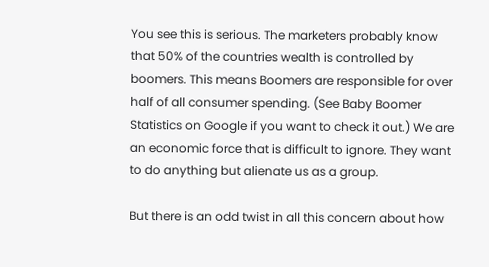You see this is serious. The marketers probably know that 50% of the countries wealth is controlled by boomers. This means Boomers are responsible for over half of all consumer spending. (See Baby Boomer Statistics on Google if you want to check it out.) We are an economic force that is difficult to ignore. They want to do anything but alienate us as a group.

But there is an odd twist in all this concern about how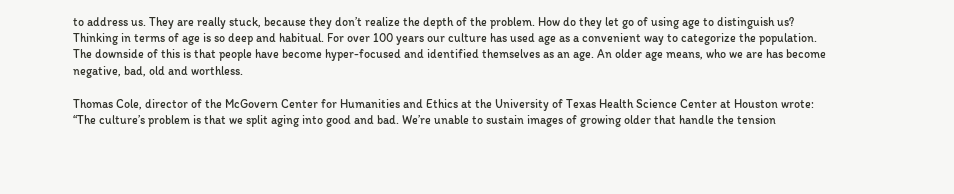to address us. They are really stuck, because they don’t realize the depth of the problem. How do they let go of using age to distinguish us? Thinking in terms of age is so deep and habitual. For over 100 years our culture has used age as a convenient way to categorize the population. The downside of this is that people have become hyper-focused and identified themselves as an age. An older age means, who we are has become negative, bad, old and worthless.

Thomas Cole, director of the McGovern Center for Humanities and Ethics at the University of Texas Health Science Center at Houston wrote: “The culture’s problem is that we split aging into good and bad. We’re unable to sustain images of growing older that handle the tension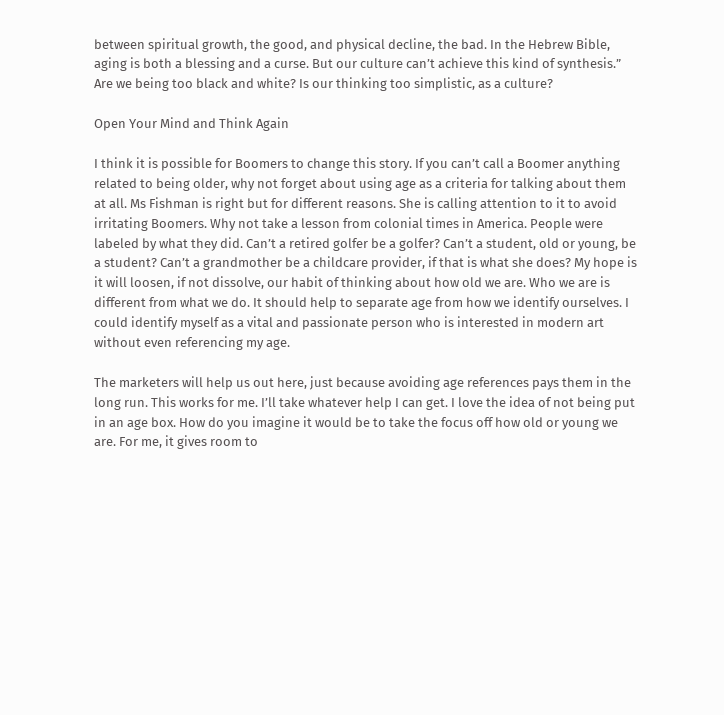between spiritual growth, the good, and physical decline, the bad. In the Hebrew Bible, aging is both a blessing and a curse. But our culture can’t achieve this kind of synthesis.” Are we being too black and white? Is our thinking too simplistic, as a culture?

Open Your Mind and Think Again

I think it is possible for Boomers to change this story. If you can’t call a Boomer anything related to being older, why not forget about using age as a criteria for talking about them at all. Ms Fishman is right but for different reasons. She is calling attention to it to avoid irritating Boomers. Why not take a lesson from colonial times in America. People were labeled by what they did. Can’t a retired golfer be a golfer? Can’t a student, old or young, be a student? Can’t a grandmother be a childcare provider, if that is what she does? My hope is it will loosen, if not dissolve, our habit of thinking about how old we are. Who we are is different from what we do. It should help to separate age from how we identify ourselves. I could identify myself as a vital and passionate person who is interested in modern art without even referencing my age.

The marketers will help us out here, just because avoiding age references pays them in the long run. This works for me. I’ll take whatever help I can get. I love the idea of not being put in an age box. How do you imagine it would be to take the focus off how old or young we are. For me, it gives room to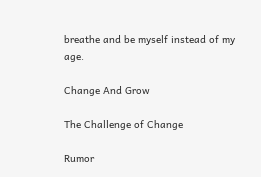breathe and be myself instead of my age.

Change And Grow

The Challenge of Change

Rumor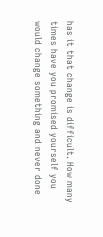has it that change is difficult. How many times have you promised yourself you would change something and never done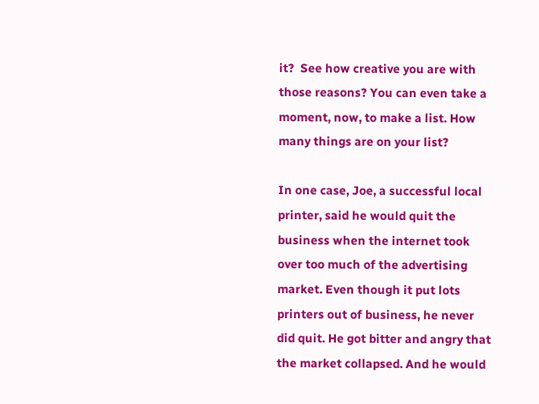it?  See how creative you are with those reasons? You can even take a moment, now, to make a list. How many things are on your list?

In one case, Joe, a successful local printer, said he would quit the business when the internet took over too much of the advertising market. Even though it put lots printers out of business, he never did quit. He got bitter and angry that the market collapsed. And he would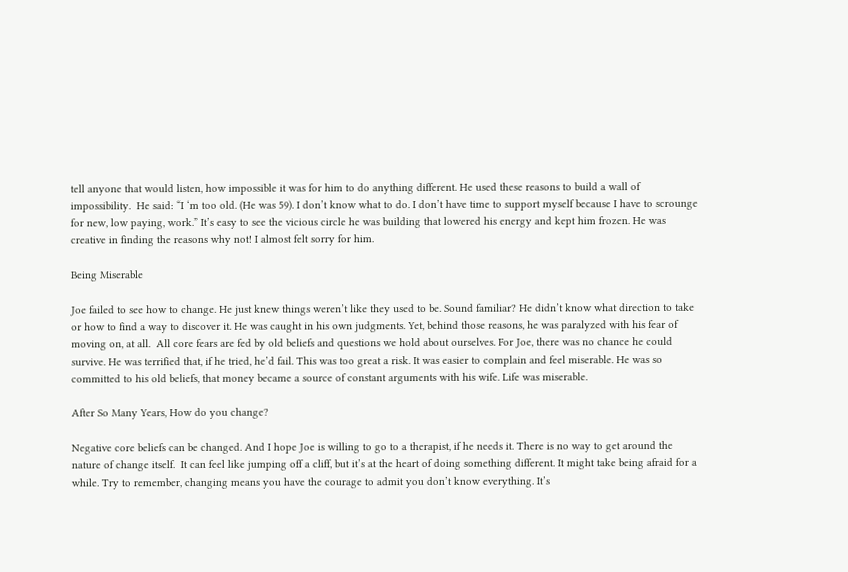tell anyone that would listen, how impossible it was for him to do anything different. He used these reasons to build a wall of impossibility.  He said: “I ‘m too old. (He was 59). I don’t know what to do. I don’t have time to support myself because I have to scrounge for new, low paying, work.” It’s easy to see the vicious circle he was building that lowered his energy and kept him frozen. He was creative in finding the reasons why not! I almost felt sorry for him.

Being Miserable

Joe failed to see how to change. He just knew things weren’t like they used to be. Sound familiar? He didn’t know what direction to take or how to find a way to discover it. He was caught in his own judgments. Yet, behind those reasons, he was paralyzed with his fear of moving on, at all.  All core fears are fed by old beliefs and questions we hold about ourselves. For Joe, there was no chance he could survive. He was terrified that, if he tried, he’d fail. This was too great a risk. It was easier to complain and feel miserable. He was so committed to his old beliefs, that money became a source of constant arguments with his wife. Life was miserable.

After So Many Years, How do you change?

Negative core beliefs can be changed. And I hope Joe is willing to go to a therapist, if he needs it. There is no way to get around the nature of change itself.  It can feel like jumping off a cliff, but it’s at the heart of doing something different. It might take being afraid for a while. Try to remember, changing means you have the courage to admit you don’t know everything. It’s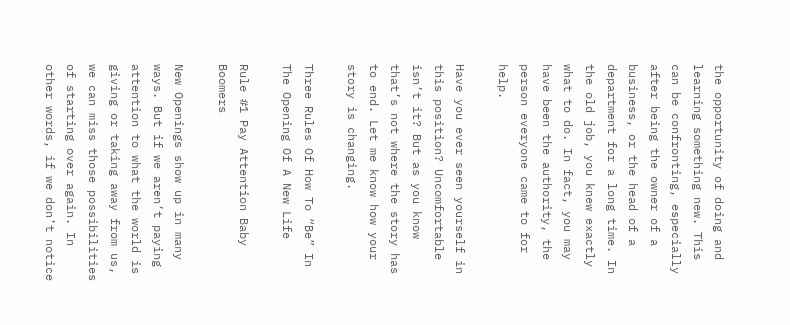the opportunity of doing and learning something new. This can be confronting, especially after being the owner of a business, or the head of a department for a long time. In the old job, you knew exactly what to do. In fact, you may have been the authority, the person everyone came to for help.

Have you ever seen yourself in this position? Uncomfortable isn’t it? But as you know that’s not where the story has to end. Let me know how your story is changing.

Three Rules Of How To “Be” In The Opening Of A New Life

Rule #1 Pay Attention Baby Boomers

New Openings show up in many ways. But if we aren’t paying attention to what the world is giving or taking away from us, we can miss those possibilities of starting over again. In other words, if we don’t notice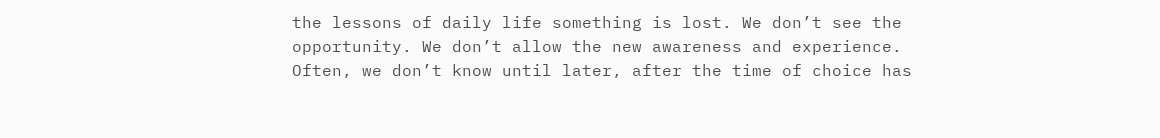the lessons of daily life something is lost. We don’t see the opportunity. We don’t allow the new awareness and experience. Often, we don’t know until later, after the time of choice has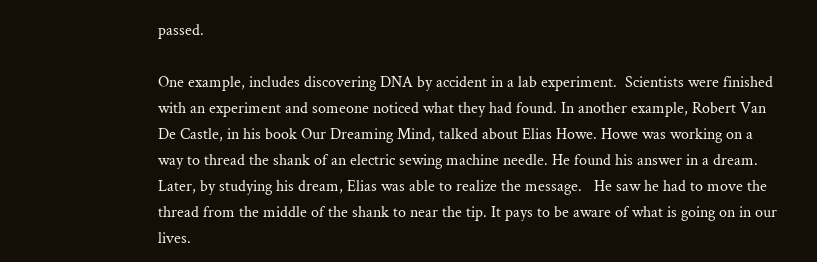passed.

One example, includes discovering DNA by accident in a lab experiment.  Scientists were finished with an experiment and someone noticed what they had found. In another example, Robert Van De Castle, in his book Our Dreaming Mind, talked about Elias Howe. Howe was working on a way to thread the shank of an electric sewing machine needle. He found his answer in a dream.  Later, by studying his dream, Elias was able to realize the message.   He saw he had to move the thread from the middle of the shank to near the tip. It pays to be aware of what is going on in our lives.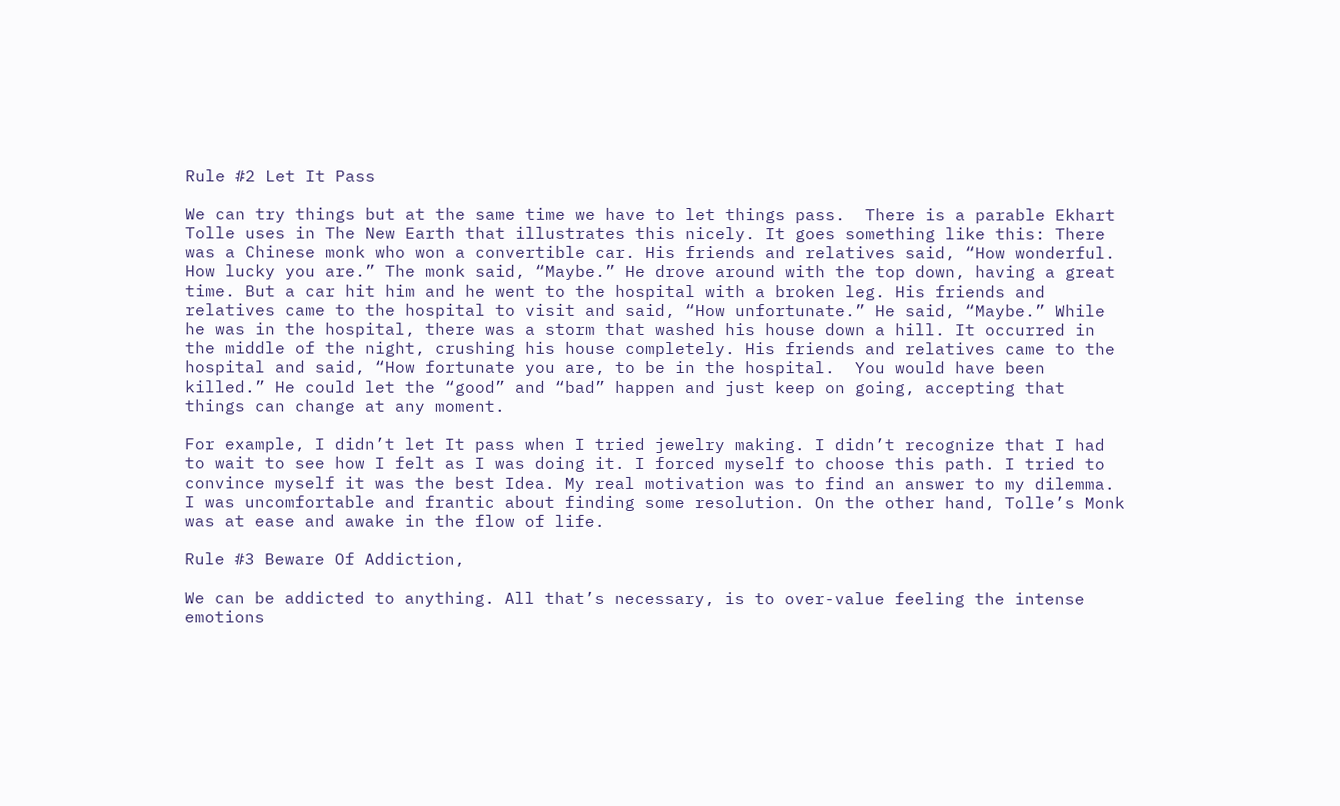Rule #2 Let It Pass

We can try things but at the same time we have to let things pass.  There is a parable Ekhart Tolle uses in The New Earth that illustrates this nicely. It goes something like this: There was a Chinese monk who won a convertible car. His friends and relatives said, “How wonderful. How lucky you are.” The monk said, “Maybe.” He drove around with the top down, having a great time. But a car hit him and he went to the hospital with a broken leg. His friends and relatives came to the hospital to visit and said, “How unfortunate.” He said, “Maybe.” While he was in the hospital, there was a storm that washed his house down a hill. It occurred in the middle of the night, crushing his house completely. His friends and relatives came to the hospital and said, “How fortunate you are, to be in the hospital.  You would have been killed.” He could let the “good” and “bad” happen and just keep on going, accepting that things can change at any moment.

For example, I didn’t let It pass when I tried jewelry making. I didn’t recognize that I had to wait to see how I felt as I was doing it. I forced myself to choose this path. I tried to convince myself it was the best Idea. My real motivation was to find an answer to my dilemma. I was uncomfortable and frantic about finding some resolution. On the other hand, Tolle’s Monk was at ease and awake in the flow of life.

Rule #3 Beware Of Addiction,

We can be addicted to anything. All that’s necessary, is to over-value feeling the intense emotions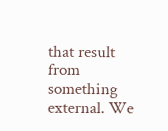that result from something external. We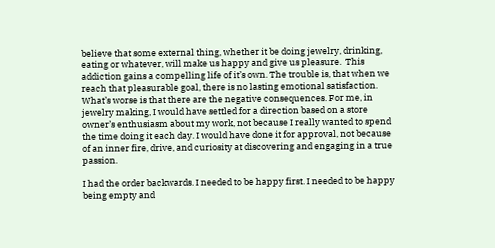believe that some external thing, whether it be doing jewelry, drinking, eating or whatever, will make us happy and give us pleasure.  This addiction gains a compelling life of it’s own. The trouble is, that when we reach that pleasurable goal, there is no lasting emotional satisfaction. What’s worse is that there are the negative consequences. For me, in jewelry making, I would have settled for a direction based on a store owner’s enthusiasm about my work, not because I really wanted to spend the time doing it each day. I would have done it for approval, not because of an inner fire, drive, and curiosity at discovering and engaging in a true passion.

I had the order backwards. I needed to be happy first. I needed to be happy being empty and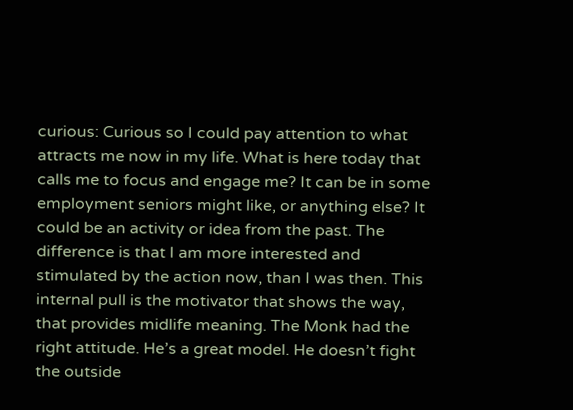curious: Curious so I could pay attention to what attracts me now in my life. What is here today that calls me to focus and engage me? It can be in some employment seniors might like, or anything else? It could be an activity or idea from the past. The difference is that I am more interested and stimulated by the action now, than I was then. This internal pull is the motivator that shows the way, that provides midlife meaning. The Monk had the right attitude. He’s a great model. He doesn’t fight the outside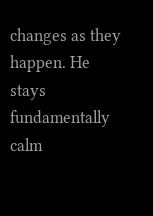changes as they happen. He stays fundamentally calm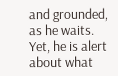and grounded, as he waits.  Yet, he is alert about what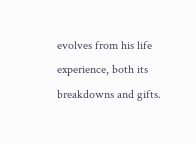evolves from his life experience, both its breakdowns and gifts.